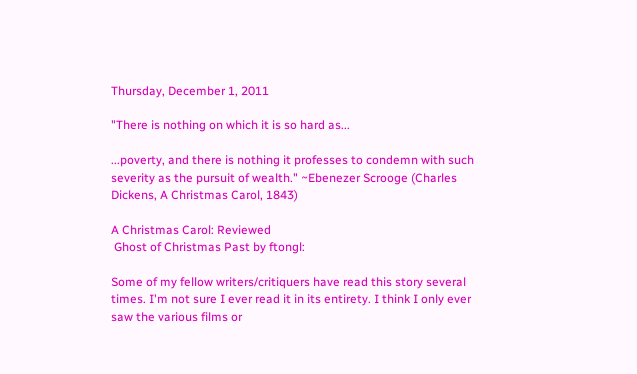Thursday, December 1, 2011

"There is nothing on which it is so hard as...

...poverty, and there is nothing it professes to condemn with such severity as the pursuit of wealth." ~Ebenezer Scrooge (Charles Dickens, A Christmas Carol, 1843)

A Christmas Carol: Reviewed
 Ghost of Christmas Past by ftongl:

Some of my fellow writers/critiquers have read this story several times. I'm not sure I ever read it in its entirety. I think I only ever saw the various films or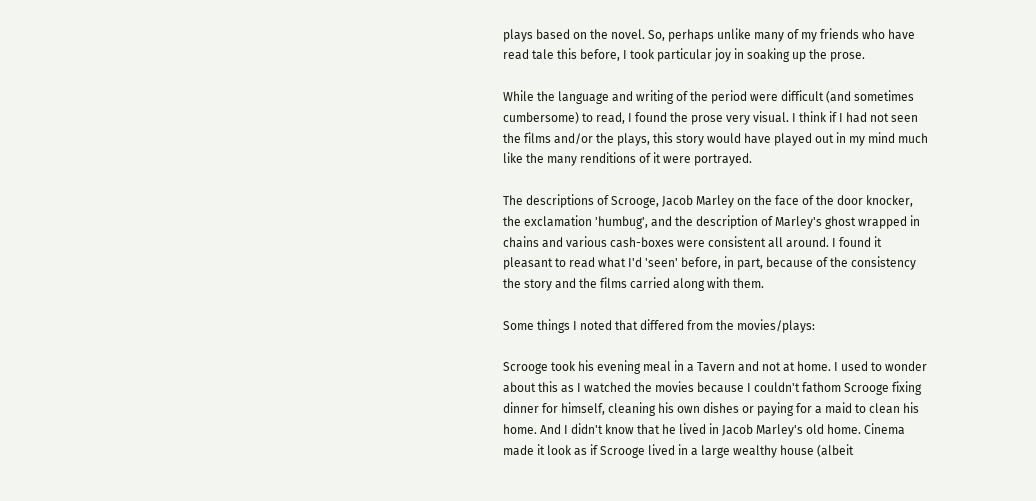plays based on the novel. So, perhaps unlike many of my friends who have read tale this before, I took particular joy in soaking up the prose.

While the language and writing of the period were difficult (and sometimes cumbersome) to read, I found the prose very visual. I think if I had not seen the films and/or the plays, this story would have played out in my mind much like the many renditions of it were portrayed.

The descriptions of Scrooge, Jacob Marley on the face of the door knocker, the exclamation 'humbug', and the description of Marley's ghost wrapped in chains and various cash-boxes were consistent all around. I found it pleasant to read what I'd 'seen' before, in part, because of the consistency the story and the films carried along with them.

Some things I noted that differed from the movies/plays:

Scrooge took his evening meal in a Tavern and not at home. I used to wonder about this as I watched the movies because I couldn't fathom Scrooge fixing dinner for himself, cleaning his own dishes or paying for a maid to clean his home. And I didn't know that he lived in Jacob Marley's old home. Cinema made it look as if Scrooge lived in a large wealthy house (albeit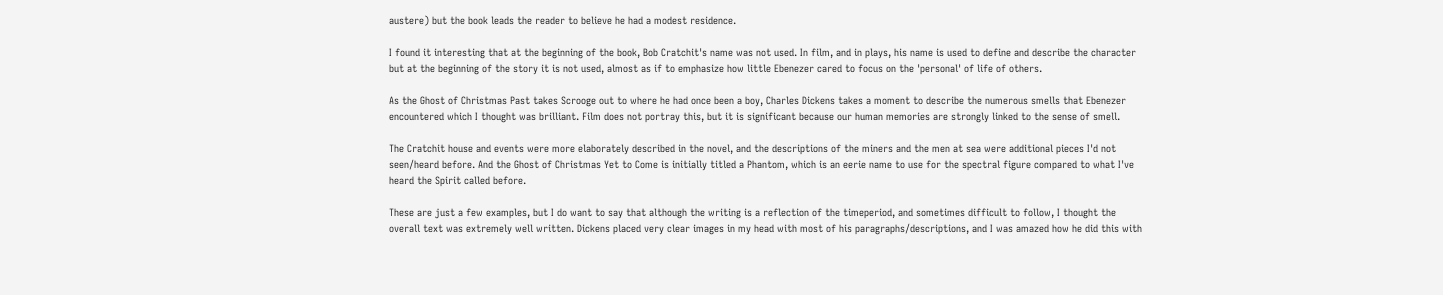austere) but the book leads the reader to believe he had a modest residence.

I found it interesting that at the beginning of the book, Bob Cratchit's name was not used. In film, and in plays, his name is used to define and describe the character but at the beginning of the story it is not used, almost as if to emphasize how little Ebenezer cared to focus on the 'personal' of life of others.

As the Ghost of Christmas Past takes Scrooge out to where he had once been a boy, Charles Dickens takes a moment to describe the numerous smells that Ebenezer encountered which I thought was brilliant. Film does not portray this, but it is significant because our human memories are strongly linked to the sense of smell.

The Cratchit house and events were more elaborately described in the novel, and the descriptions of the miners and the men at sea were additional pieces I'd not seen/heard before. And the Ghost of Christmas Yet to Come is initially titled a Phantom, which is an eerie name to use for the spectral figure compared to what I've heard the Spirit called before.

These are just a few examples, but I do want to say that although the writing is a reflection of the timeperiod, and sometimes difficult to follow, I thought the overall text was extremely well written. Dickens placed very clear images in my head with most of his paragraphs/descriptions, and I was amazed how he did this with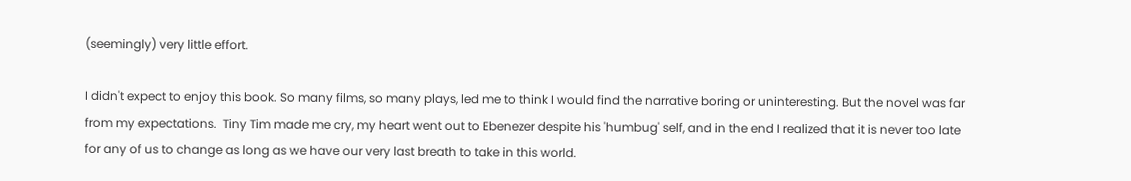(seemingly) very little effort.

I didn't expect to enjoy this book. So many films, so many plays, led me to think I would find the narrative boring or uninteresting. But the novel was far from my expectations.  Tiny Tim made me cry, my heart went out to Ebenezer despite his 'humbug' self, and in the end I realized that it is never too late for any of us to change as long as we have our very last breath to take in this world.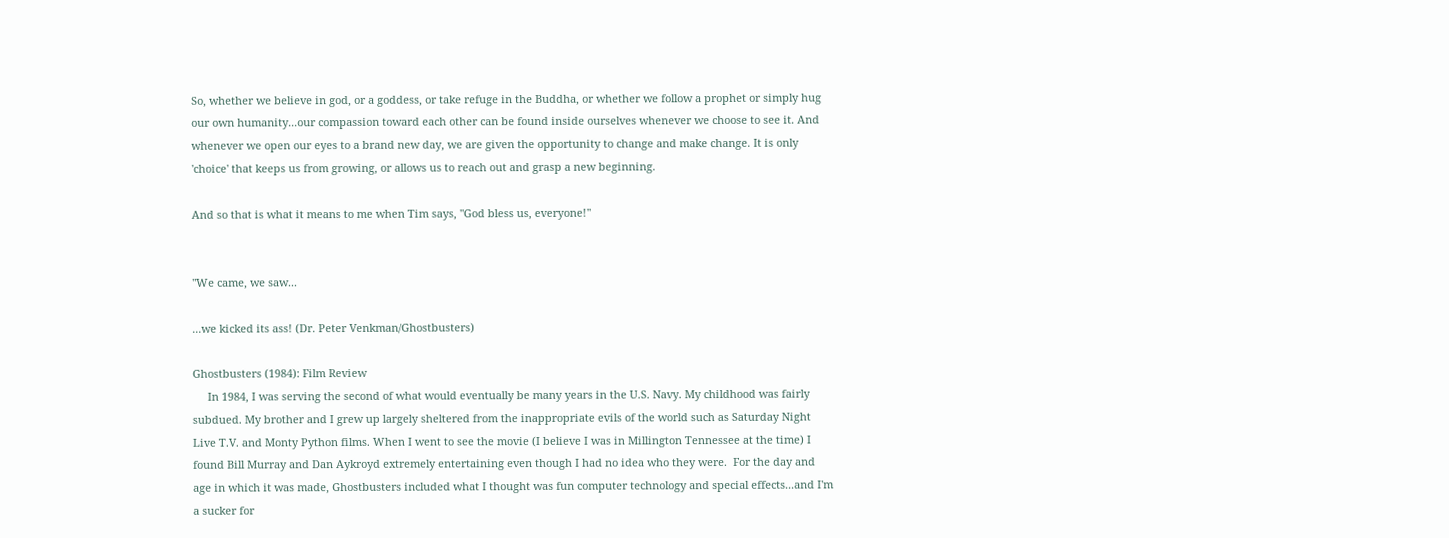So, whether we believe in god, or a goddess, or take refuge in the Buddha, or whether we follow a prophet or simply hug our own humanity...our compassion toward each other can be found inside ourselves whenever we choose to see it. And whenever we open our eyes to a brand new day, we are given the opportunity to change and make change. It is only 'choice' that keeps us from growing, or allows us to reach out and grasp a new beginning.

And so that is what it means to me when Tim says, "God bless us, everyone!"


"We came, we saw...

...we kicked its ass! (Dr. Peter Venkman/Ghostbusters)

Ghostbusters (1984): Film Review
     In 1984, I was serving the second of what would eventually be many years in the U.S. Navy. My childhood was fairly subdued. My brother and I grew up largely sheltered from the inappropriate evils of the world such as Saturday Night Live T.V. and Monty Python films. When I went to see the movie (I believe I was in Millington Tennessee at the time) I found Bill Murray and Dan Aykroyd extremely entertaining even though I had no idea who they were.  For the day and age in which it was made, Ghostbusters included what I thought was fun computer technology and special effects...and I'm a sucker for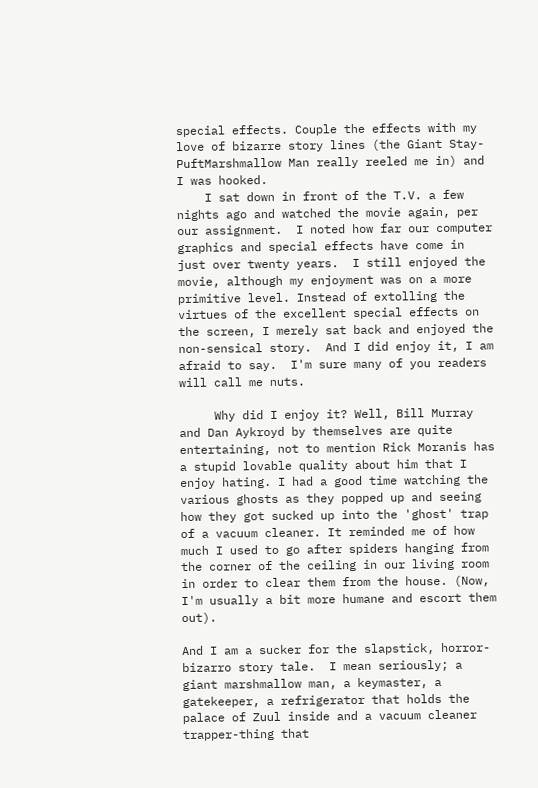special effects. Couple the effects with my love of bizarre story lines (the Giant Stay-PuftMarshmallow Man really reeled me in) and I was hooked.
    I sat down in front of the T.V. a few nights ago and watched the movie again, per our assignment.  I noted how far our computer graphics and special effects have come in just over twenty years.  I still enjoyed the movie, although my enjoyment was on a more primitive level. Instead of extolling the virtues of the excellent special effects on the screen, I merely sat back and enjoyed the non-sensical story.  And I did enjoy it, I am afraid to say.  I'm sure many of you readers will call me nuts.

     Why did I enjoy it? Well, Bill Murray and Dan Aykroyd by themselves are quite entertaining, not to mention Rick Moranis has a stupid lovable quality about him that I enjoy hating. I had a good time watching the various ghosts as they popped up and seeing how they got sucked up into the 'ghost' trap of a vacuum cleaner. It reminded me of how much I used to go after spiders hanging from the corner of the ceiling in our living room in order to clear them from the house. (Now, I'm usually a bit more humane and escort them out).

And I am a sucker for the slapstick, horror-bizarro story tale.  I mean seriously; a giant marshmallow man, a keymaster, a gatekeeper, a refrigerator that holds the palace of Zuul inside and a vacuum cleaner trapper-thing that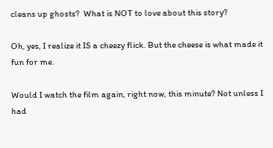cleans up ghosts?  What is NOT to love about this story?

Oh, yes, I realize it IS a cheezy flick. But the cheese is what made it fun for me.

Would I watch the film again, right now, this minute? Not unless I had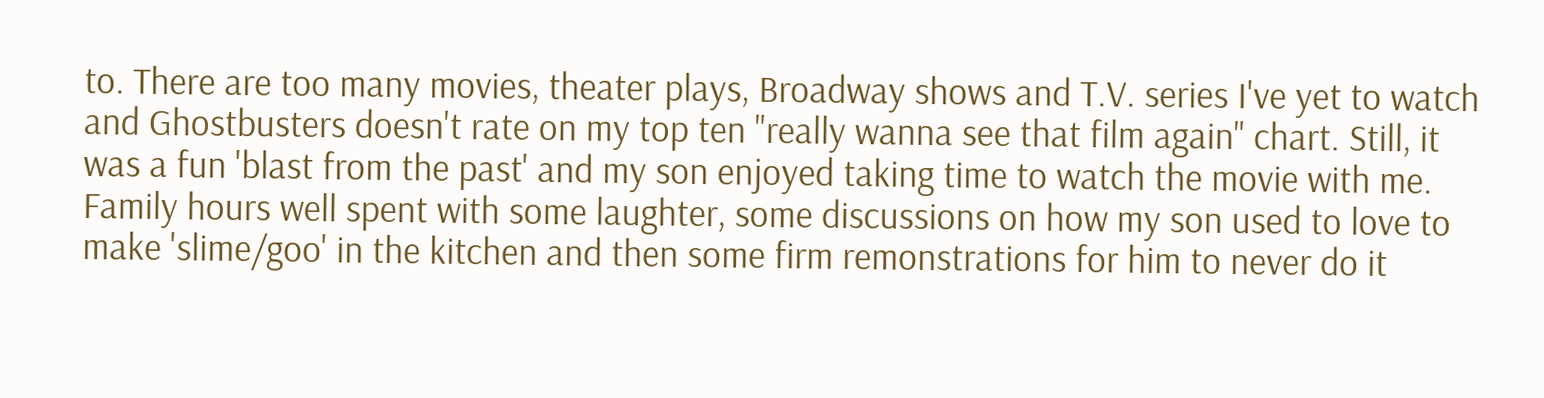to. There are too many movies, theater plays, Broadway shows and T.V. series I've yet to watch and Ghostbusters doesn't rate on my top ten "really wanna see that film again" chart. Still, it was a fun 'blast from the past' and my son enjoyed taking time to watch the movie with me.  Family hours well spent with some laughter, some discussions on how my son used to love to make 'slime/goo' in the kitchen and then some firm remonstrations for him to never do it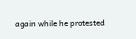again while he protested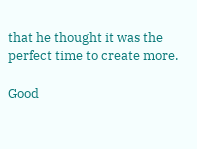that he thought it was the perfect time to create more.

Good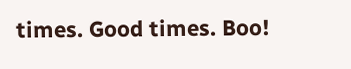times. Good times. Boo!